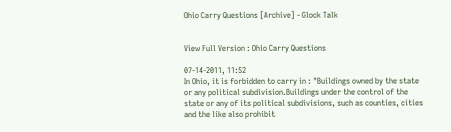Ohio Carry Questions [Archive] - Glock Talk


View Full Version : Ohio Carry Questions

07-14-2011, 11:52
In Ohio, it is forbidden to carry in : "Buildings owned by the state or any political subdivision.Buildings under the control of the state or any of its political subdivisions, such as counties, cities and the like also prohibit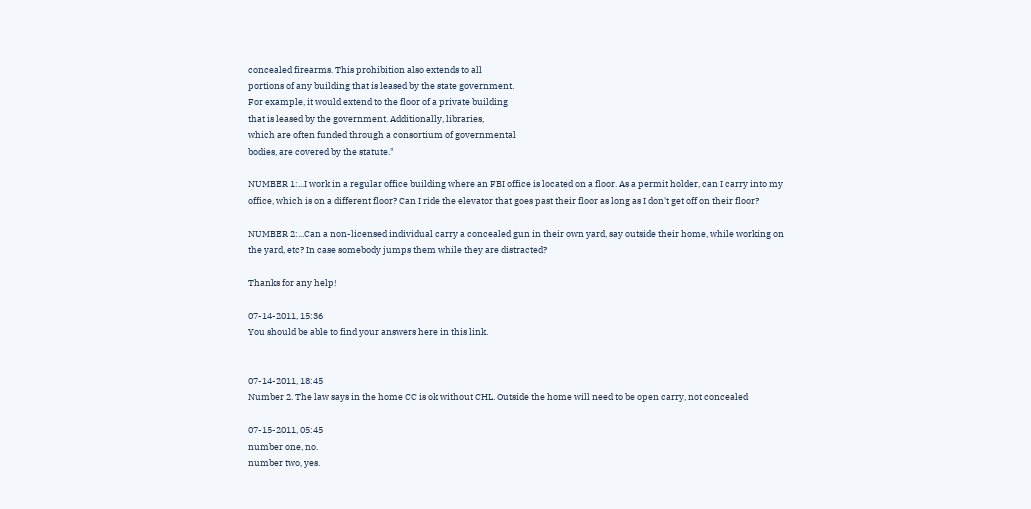concealed firearms. This prohibition also extends to all
portions of any building that is leased by the state government.
For example, it would extend to the floor of a private building
that is leased by the government. Additionally, libraries,
which are often funded through a consortium of governmental
bodies, are covered by the statute."

NUMBER 1:...I work in a regular office building where an FBI office is located on a floor. As a permit holder, can I carry into my office, which is on a different floor? Can I ride the elevator that goes past their floor as long as I don't get off on their floor?

NUMBER 2:...Can a non-licensed individual carry a concealed gun in their own yard, say outside their home, while working on the yard, etc? In case somebody jumps them while they are distracted?

Thanks for any help!

07-14-2011, 15:36
You should be able to find your answers here in this link.


07-14-2011, 18:45
Number 2. The law says in the home CC is ok without CHL. Outside the home will need to be open carry, not concealed

07-15-2011, 05:45
number one, no.
number two, yes.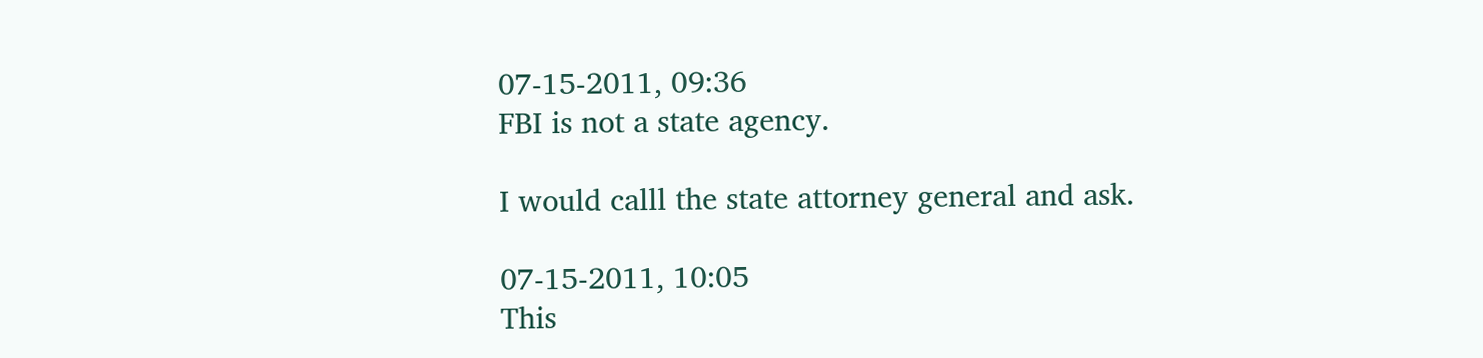07-15-2011, 09:36
FBI is not a state agency.

I would calll the state attorney general and ask.

07-15-2011, 10:05
This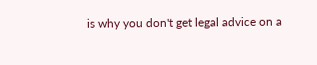is why you don't get legal advice on a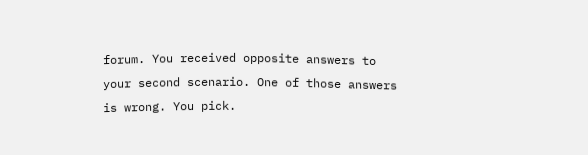forum. You received opposite answers to your second scenario. One of those answers is wrong. You pick.